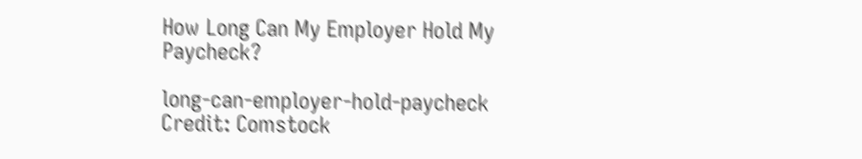How Long Can My Employer Hold My Paycheck?

long-can-employer-hold-paycheck Credit: Comstock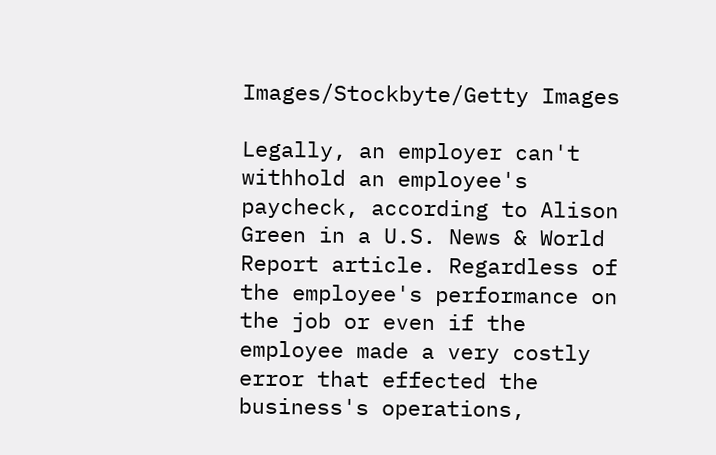Images/Stockbyte/Getty Images

Legally, an employer can't withhold an employee's paycheck, according to Alison Green in a U.S. News & World Report article. Regardless of the employee's performance on the job or even if the employee made a very costly error that effected the business's operations,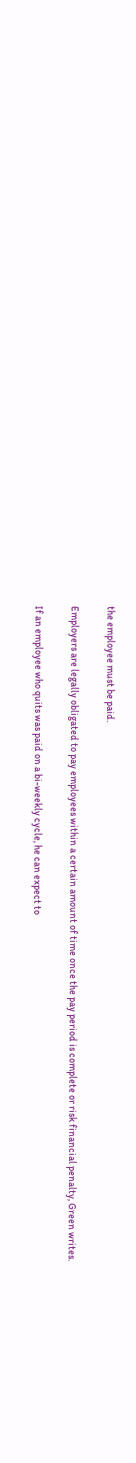the employee must be paid.

Employers are legally obligated to pay employees within a certain amount of time once the pay period is complete or risk financial penalty, Green writes.

If an employee who quits was paid on a bi-weekly cycle, he can expect to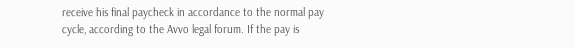receive his final paycheck in accordance to the normal pay cycle, according to the Avvo legal forum. If the pay is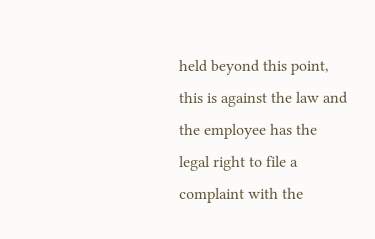held beyond this point, this is against the law and the employee has the legal right to file a complaint with the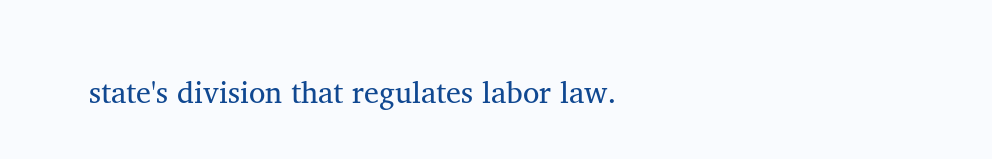state's division that regulates labor law.